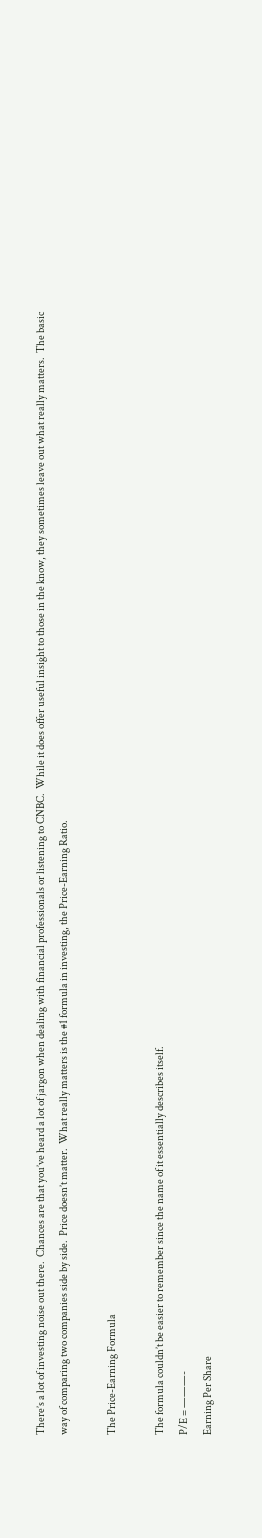There’s a lot of investing noise out there.  Chances are that you’ve heard a lot of jargon when dealing with financial professionals or listening to CNBC.  While it does offer useful insight to those in the know, they sometimes leave out what really matters.  The basic way of comparing two companies side by side.  Price doesn’t matter.  What really matters is the #1 formula in investing, the Price-Earning Ratio.

The Price-Earning Formula

The formula couldn’t be easier to remember since the name of it essentially describes itself.
P/E = ———-
Earning Per Share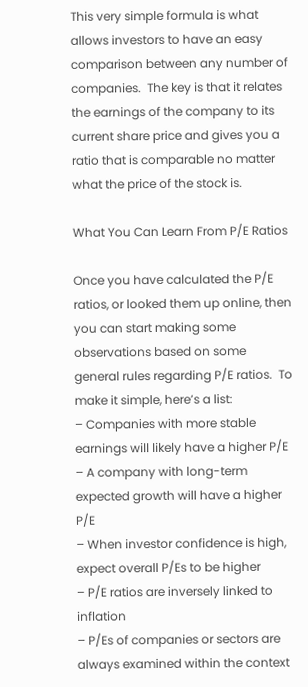This very simple formula is what allows investors to have an easy comparison between any number of companies.  The key is that it relates the earnings of the company to its current share price and gives you a ratio that is comparable no matter what the price of the stock is.

What You Can Learn From P/E Ratios

Once you have calculated the P/E ratios, or looked them up online, then you can start making some observations based on some general rules regarding P/E ratios.  To make it simple, here’s a list:
– Companies with more stable earnings will likely have a higher P/E
– A company with long-term expected growth will have a higher P/E
– When investor confidence is high, expect overall P/Es to be higher
– P/E ratios are inversely linked to inflation
– P/Es of companies or sectors are always examined within the context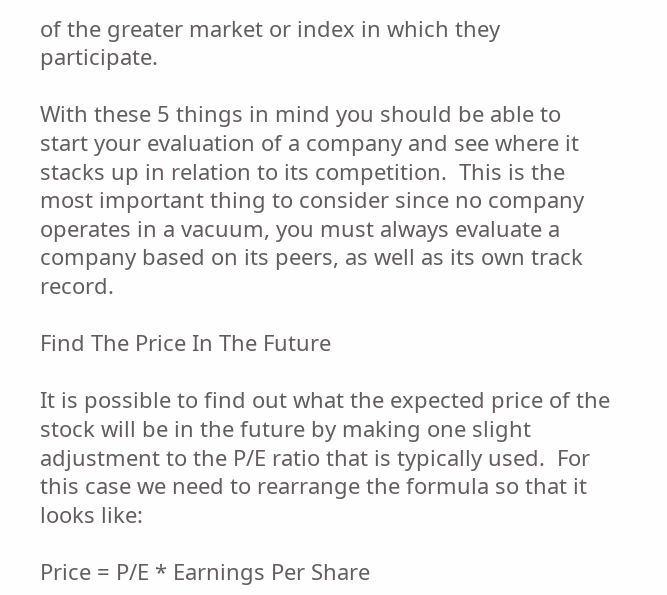of the greater market or index in which they participate.

With these 5 things in mind you should be able to start your evaluation of a company and see where it stacks up in relation to its competition.  This is the most important thing to consider since no company operates in a vacuum, you must always evaluate a company based on its peers, as well as its own track record.

Find The Price In The Future

It is possible to find out what the expected price of the stock will be in the future by making one slight adjustment to the P/E ratio that is typically used.  For this case we need to rearrange the formula so that it looks like:

Price = P/E * Earnings Per Share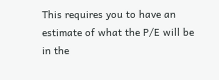This requires you to have an estimate of what the P/E will be in the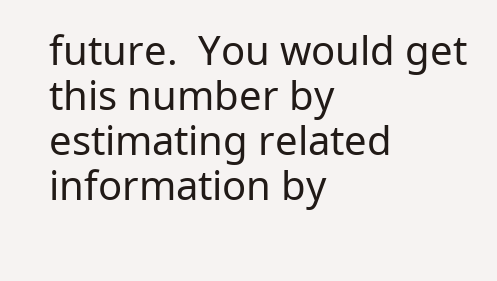future.  You would get this number by estimating related information by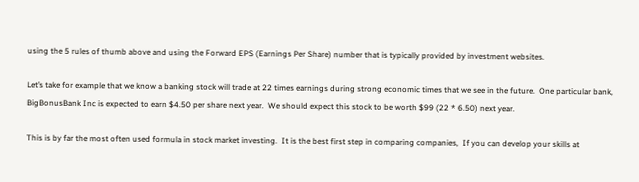using the 5 rules of thumb above and using the Forward EPS (Earnings Per Share) number that is typically provided by investment websites.

Let’s take for example that we know a banking stock will trade at 22 times earnings during strong economic times that we see in the future.  One particular bank, BigBonusBank Inc is expected to earn $4.50 per share next year.  We should expect this stock to be worth $99 (22 * 6.50) next year.

This is by far the most often used formula in stock market investing.  It is the best first step in comparing companies,  If you can develop your skills at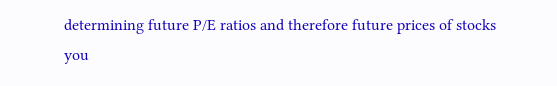determining future P/E ratios and therefore future prices of stocks you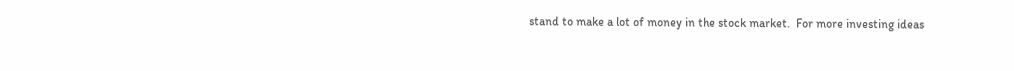stand to make a lot of money in the stock market.  For more investing ideas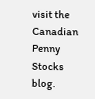visit the Canadian Penny Stocks blog.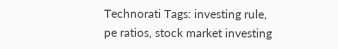Technorati Tags: investing rule, pe ratios, stock market investing